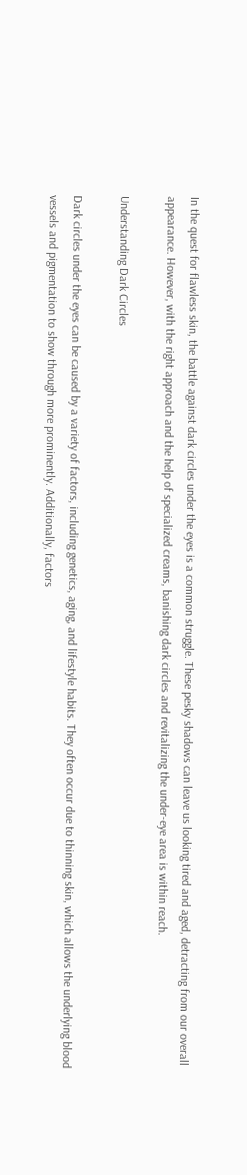In the quest for flawless skin, the battle against dark circles under the eyes is a common struggle. These pesky shadows can leave us looking tired and aged, detracting from our overall appearance. However, with the right approach and the help of specialized creams, banishing dark circles and revitalizing the under-eye area is within reach.

Understanding Dark Circles

Dark circles under the eyes can be caused by a variety of factors, including genetics, aging, and lifestyle habits. They often occur due to thinning skin, which allows the underlying blood vessels and pigmentation to show through more prominently. Additionally, factors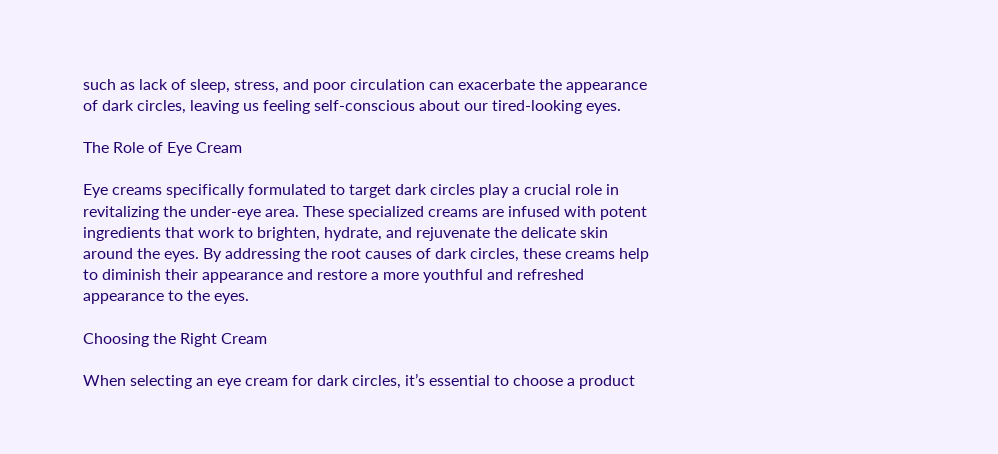such as lack of sleep, stress, and poor circulation can exacerbate the appearance of dark circles, leaving us feeling self-conscious about our tired-looking eyes.

The Role of Eye Cream

Eye creams specifically formulated to target dark circles play a crucial role in revitalizing the under-eye area. These specialized creams are infused with potent ingredients that work to brighten, hydrate, and rejuvenate the delicate skin around the eyes. By addressing the root causes of dark circles, these creams help to diminish their appearance and restore a more youthful and refreshed appearance to the eyes.

Choosing the Right Cream

When selecting an eye cream for dark circles, it’s essential to choose a product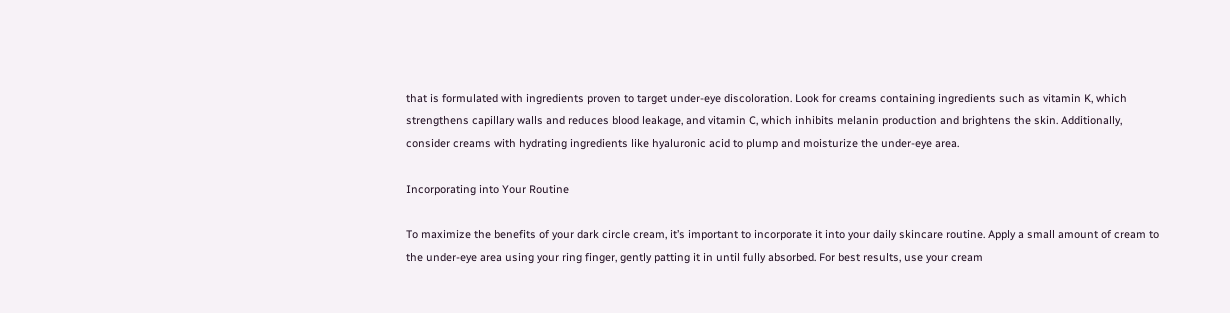that is formulated with ingredients proven to target under-eye discoloration. Look for creams containing ingredients such as vitamin K, which strengthens capillary walls and reduces blood leakage, and vitamin C, which inhibits melanin production and brightens the skin. Additionally, consider creams with hydrating ingredients like hyaluronic acid to plump and moisturize the under-eye area.

Incorporating into Your Routine

To maximize the benefits of your dark circle cream, it’s important to incorporate it into your daily skincare routine. Apply a small amount of cream to the under-eye area using your ring finger, gently patting it in until fully absorbed. For best results, use your cream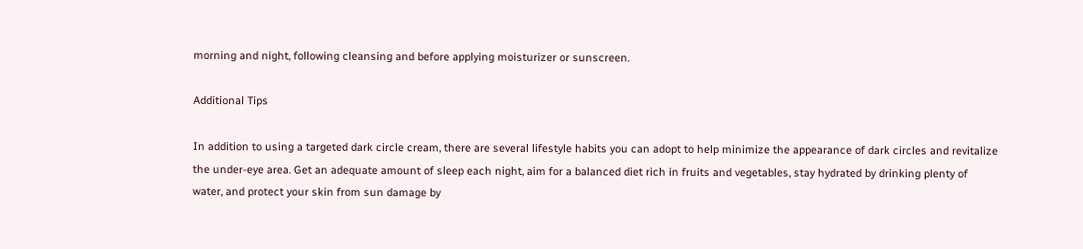morning and night, following cleansing and before applying moisturizer or sunscreen.

Additional Tips

In addition to using a targeted dark circle cream, there are several lifestyle habits you can adopt to help minimize the appearance of dark circles and revitalize the under-eye area. Get an adequate amount of sleep each night, aim for a balanced diet rich in fruits and vegetables, stay hydrated by drinking plenty of water, and protect your skin from sun damage by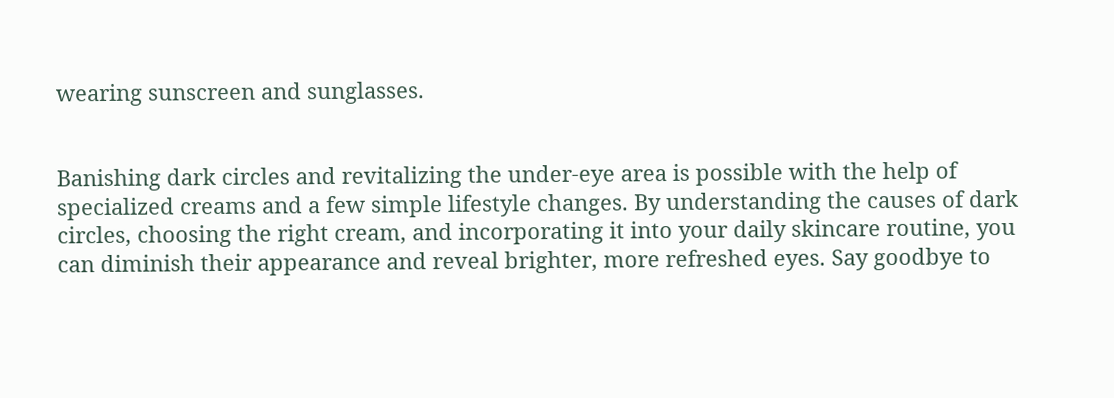wearing sunscreen and sunglasses.


Banishing dark circles and revitalizing the under-eye area is possible with the help of specialized creams and a few simple lifestyle changes. By understanding the causes of dark circles, choosing the right cream, and incorporating it into your daily skincare routine, you can diminish their appearance and reveal brighter, more refreshed eyes. Say goodbye to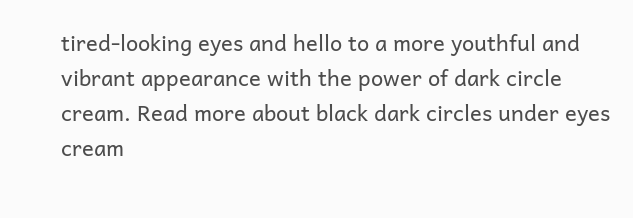tired-looking eyes and hello to a more youthful and vibrant appearance with the power of dark circle cream. Read more about black dark circles under eyes cream